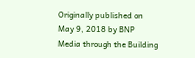Originally published on May 9, 2018 by BNP Media through the Building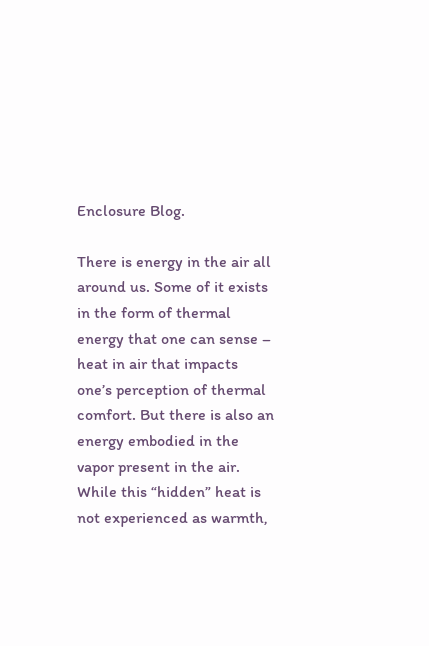Enclosure Blog.

There is energy in the air all around us. Some of it exists in the form of thermal energy that one can sense – heat in air that impacts one’s perception of thermal comfort. But there is also an energy embodied in the vapor present in the air. While this “hidden” heat is not experienced as warmth,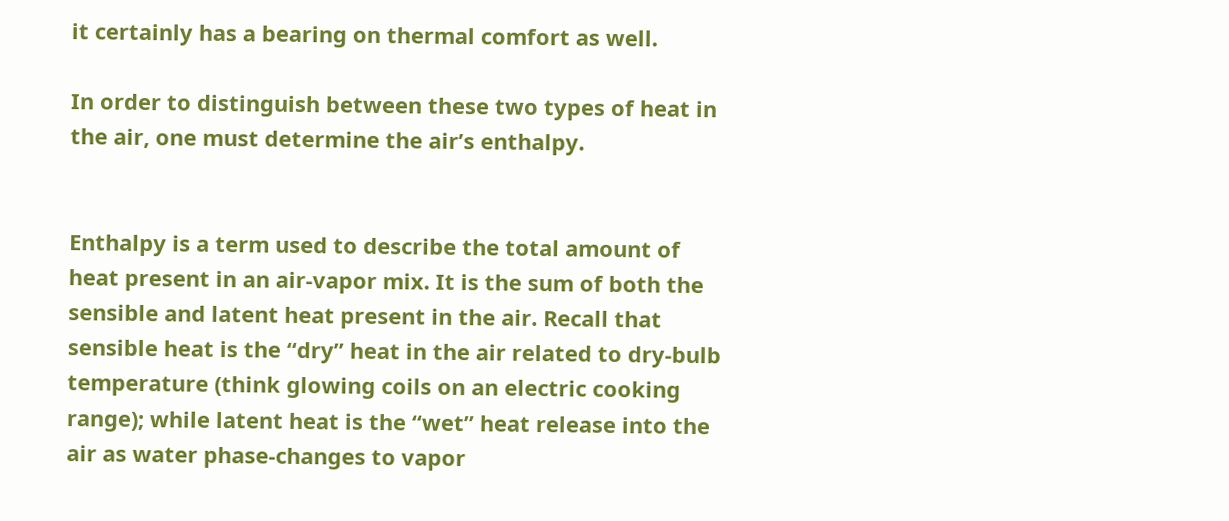it certainly has a bearing on thermal comfort as well.

In order to distinguish between these two types of heat in the air, one must determine the air’s enthalpy.


Enthalpy is a term used to describe the total amount of heat present in an air-vapor mix. It is the sum of both the sensible and latent heat present in the air. Recall that sensible heat is the “dry” heat in the air related to dry-bulb temperature (think glowing coils on an electric cooking range); while latent heat is the “wet” heat release into the air as water phase-changes to vapor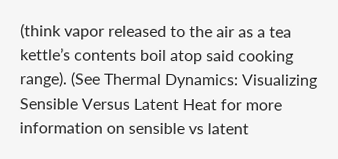(think vapor released to the air as a tea kettle’s contents boil atop said cooking range). (See Thermal Dynamics: Visualizing Sensible Versus Latent Heat for more information on sensible vs latent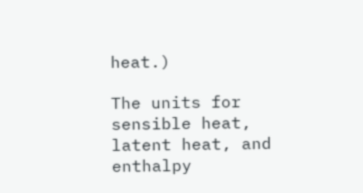heat.)

The units for sensible heat, latent heat, and enthalpy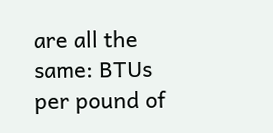are all the same: BTUs per pound of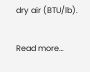dry air (BTU/lb).

Read more…